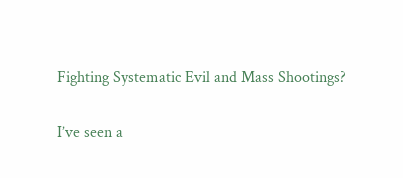Fighting Systematic Evil and Mass Shootings?

I’ve seen a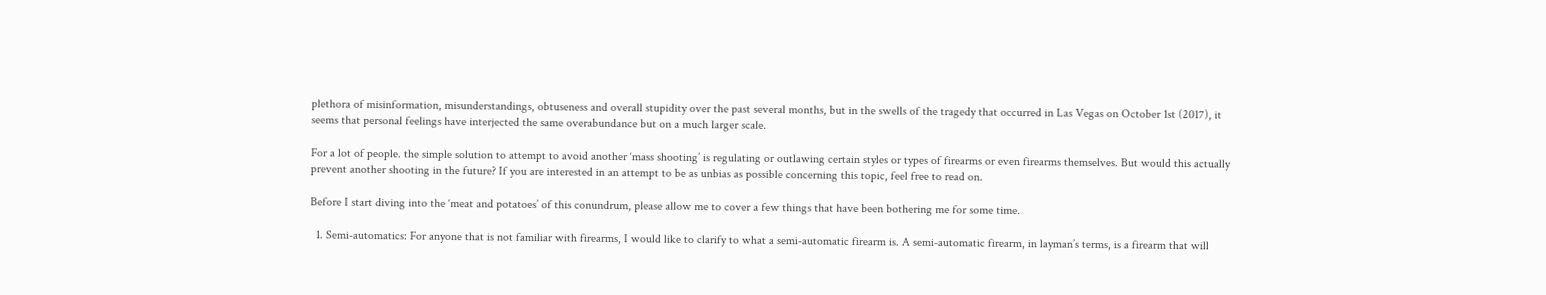plethora of misinformation, misunderstandings, obtuseness and overall stupidity over the past several months, but in the swells of the tragedy that occurred in Las Vegas on October 1st (2017), it seems that personal feelings have interjected the same overabundance but on a much larger scale.

For a lot of people. the simple solution to attempt to avoid another ‘mass shooting’ is regulating or outlawing certain styles or types of firearms or even firearms themselves. But would this actually prevent another shooting in the future? If you are interested in an attempt to be as unbias as possible concerning this topic, feel free to read on.

Before I start diving into the ‘meat and potatoes’ of this conundrum, please allow me to cover a few things that have been bothering me for some time.

  1. Semi-automatics: For anyone that is not familiar with firearms, I would like to clarify to what a semi-automatic firearm is. A semi-automatic firearm, in layman’s terms, is a firearm that will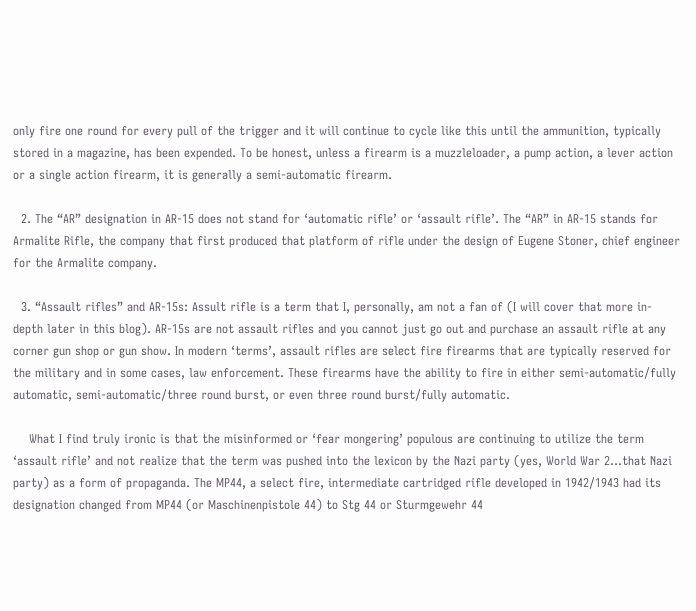only fire one round for every pull of the trigger and it will continue to cycle like this until the ammunition, typically stored in a magazine, has been expended. To be honest, unless a firearm is a muzzleloader, a pump action, a lever action or a single action firearm, it is generally a semi-automatic firearm.

  2. The “AR” designation in AR-15 does not stand for ‘automatic rifle’ or ‘assault rifle’. The “AR” in AR-15 stands for Armalite Rifle, the company that first produced that platform of rifle under the design of Eugene Stoner, chief engineer for the Armalite company.

  3. “Assault rifles” and AR-15s: Assult rifle is a term that I, personally, am not a fan of (I will cover that more in-depth later in this blog). AR-15s are not assault rifles and you cannot just go out and purchase an assault rifle at any corner gun shop or gun show. In modern ‘terms’, assault rifles are select fire firearms that are typically reserved for the military and in some cases, law enforcement. These firearms have the ability to fire in either semi-automatic/fully automatic, semi-automatic/three round burst, or even three round burst/fully automatic.

    What I find truly ironic is that the misinformed or ‘fear mongering’ populous are continuing to utilize the term ‘assault rifle’ and not realize that the term was pushed into the lexicon by the Nazi party (yes, World War 2…that Nazi party) as a form of propaganda. The MP44, a select fire, intermediate cartridged rifle developed in 1942/1943 had its designation changed from MP44 (or Maschinenpistole 44) to Stg 44 or Sturmgewehr 44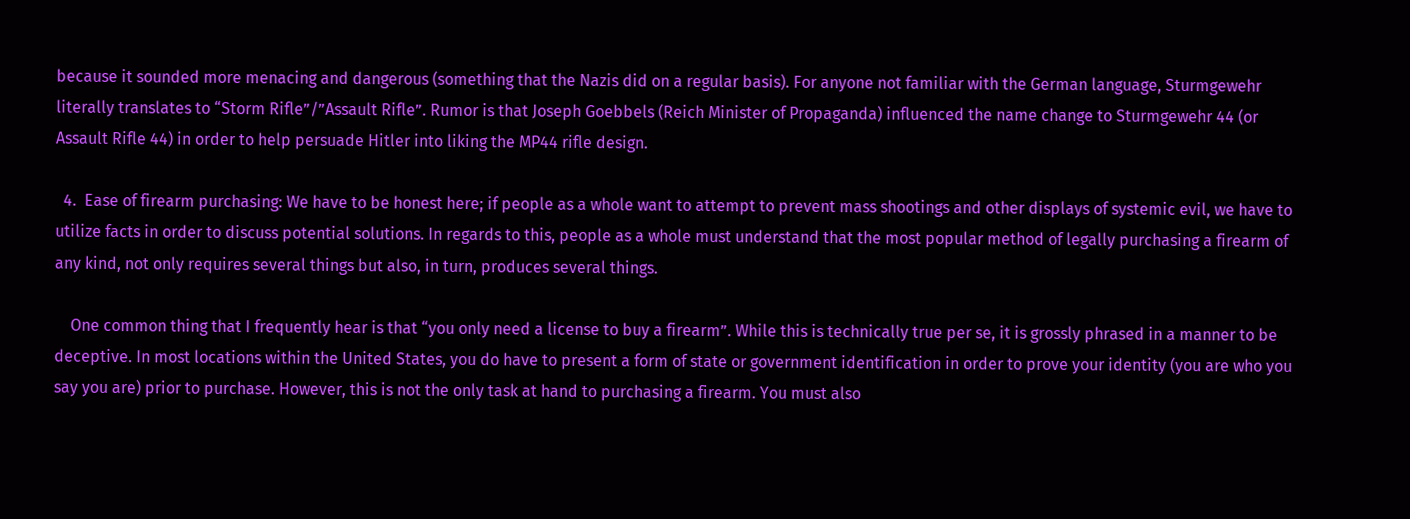because it sounded more menacing and dangerous (something that the Nazis did on a regular basis). For anyone not familiar with the German language, Sturmgewehr literally translates to “Storm Rifle”/”Assault Rifle”. Rumor is that Joseph Goebbels (Reich Minister of Propaganda) influenced the name change to Sturmgewehr 44 (or Assault Rifle 44) in order to help persuade Hitler into liking the MP44 rifle design.

  4.  Ease of firearm purchasing: We have to be honest here; if people as a whole want to attempt to prevent mass shootings and other displays of systemic evil, we have to utilize facts in order to discuss potential solutions. In regards to this, people as a whole must understand that the most popular method of legally purchasing a firearm of any kind, not only requires several things but also, in turn, produces several things.

    One common thing that I frequently hear is that “you only need a license to buy a firearm”. While this is technically true per se, it is grossly phrased in a manner to be deceptive. In most locations within the United States, you do have to present a form of state or government identification in order to prove your identity (you are who you say you are) prior to purchase. However, this is not the only task at hand to purchasing a firearm. You must also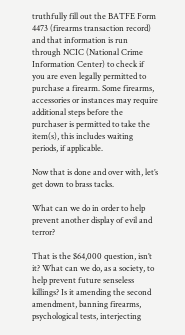truthfully fill out the BATFE Form 4473 (firearms transaction record) and that information is run through NCIC (National Crime Information Center) to check if you are even legally permitted to purchase a firearm. Some firearms, accessories or instances may require additional steps before the purchaser is permitted to take the item(s), this includes waiting periods, if applicable.

Now that is done and over with, let’s get down to brass tacks.

What can we do in order to help prevent another display of evil and terror?

That is the $64,000 question, isn’t it? What can we do, as a society, to help prevent future senseless killings? Is it amending the second amendment, banning firearms, psychological tests, interjecting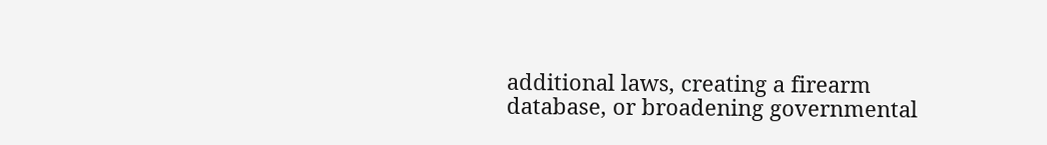additional laws, creating a firearm database, or broadening governmental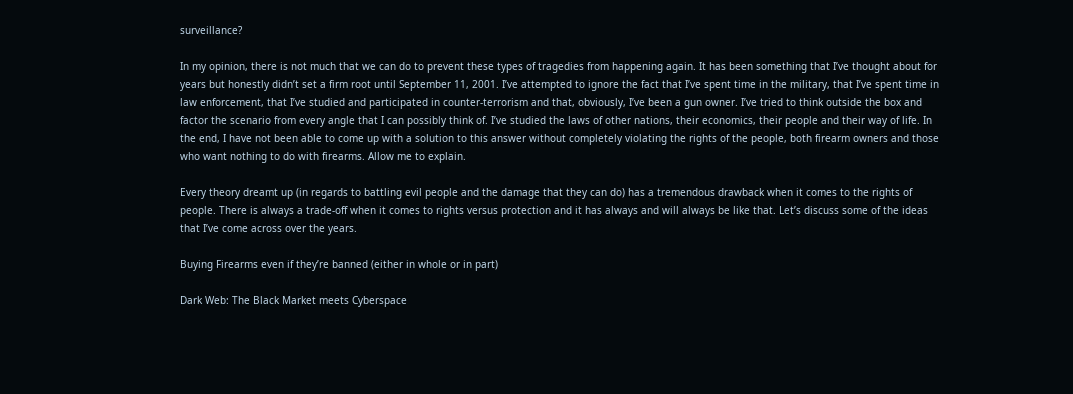surveillance?

In my opinion, there is not much that we can do to prevent these types of tragedies from happening again. It has been something that I’ve thought about for years but honestly didn’t set a firm root until September 11, 2001. I’ve attempted to ignore the fact that I’ve spent time in the military, that I’ve spent time in law enforcement, that I’ve studied and participated in counter-terrorism and that, obviously, I’ve been a gun owner. I’ve tried to think outside the box and factor the scenario from every angle that I can possibly think of. I’ve studied the laws of other nations, their economics, their people and their way of life. In the end, I have not been able to come up with a solution to this answer without completely violating the rights of the people, both firearm owners and those who want nothing to do with firearms. Allow me to explain.

Every theory dreamt up (in regards to battling evil people and the damage that they can do) has a tremendous drawback when it comes to the rights of people. There is always a trade-off when it comes to rights versus protection and it has always and will always be like that. Let’s discuss some of the ideas that I’ve come across over the years.

Buying Firearms even if they’re banned (either in whole or in part)

Dark Web: The Black Market meets Cyberspace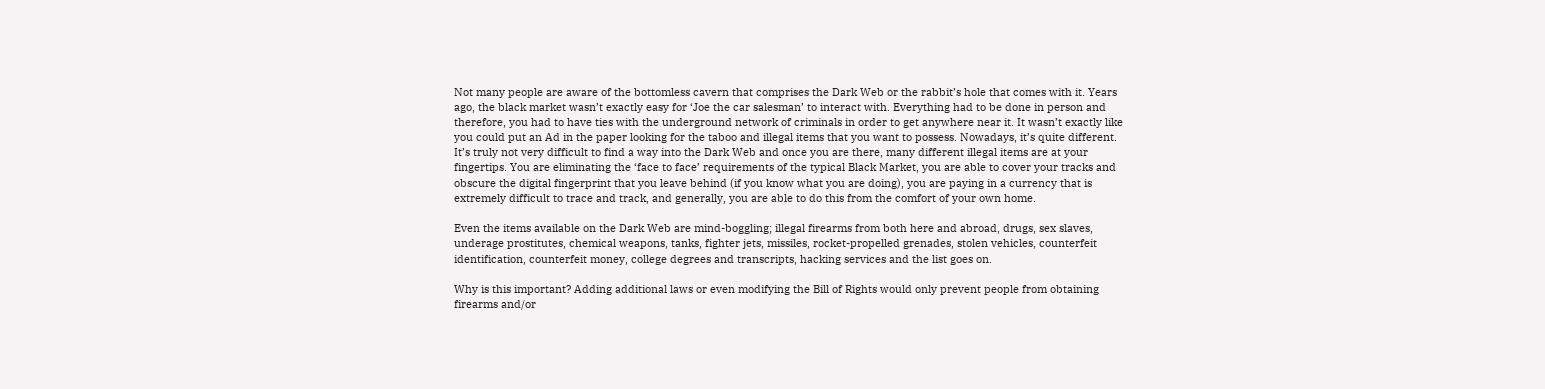Not many people are aware of the bottomless cavern that comprises the Dark Web or the rabbit’s hole that comes with it. Years ago, the black market wasn’t exactly easy for ‘Joe the car salesman’ to interact with. Everything had to be done in person and therefore, you had to have ties with the underground network of criminals in order to get anywhere near it. It wasn’t exactly like you could put an Ad in the paper looking for the taboo and illegal items that you want to possess. Nowadays, it’s quite different. It’s truly not very difficult to find a way into the Dark Web and once you are there, many different illegal items are at your fingertips. You are eliminating the ‘face to face’ requirements of the typical Black Market, you are able to cover your tracks and obscure the digital fingerprint that you leave behind (if you know what you are doing), you are paying in a currency that is extremely difficult to trace and track, and generally, you are able to do this from the comfort of your own home.

Even the items available on the Dark Web are mind-boggling; illegal firearms from both here and abroad, drugs, sex slaves, underage prostitutes, chemical weapons, tanks, fighter jets, missiles, rocket-propelled grenades, stolen vehicles, counterfeit identification, counterfeit money, college degrees and transcripts, hacking services and the list goes on.

Why is this important? Adding additional laws or even modifying the Bill of Rights would only prevent people from obtaining firearms and/or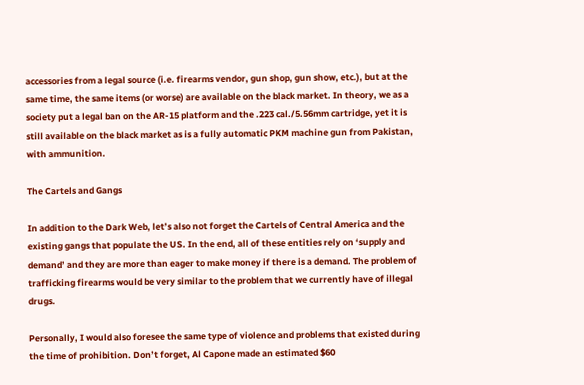accessories from a legal source (i.e. firearms vendor, gun shop, gun show, etc.), but at the same time, the same items (or worse) are available on the black market. In theory, we as a society put a legal ban on the AR-15 platform and the .223 cal./5.56mm cartridge, yet it is still available on the black market as is a fully automatic PKM machine gun from Pakistan, with ammunition.

The Cartels and Gangs

In addition to the Dark Web, let’s also not forget the Cartels of Central America and the existing gangs that populate the US. In the end, all of these entities rely on ‘supply and demand’ and they are more than eager to make money if there is a demand. The problem of trafficking firearms would be very similar to the problem that we currently have of illegal drugs.

Personally, I would also foresee the same type of violence and problems that existed during the time of prohibition. Don’t forget, Al Capone made an estimated $60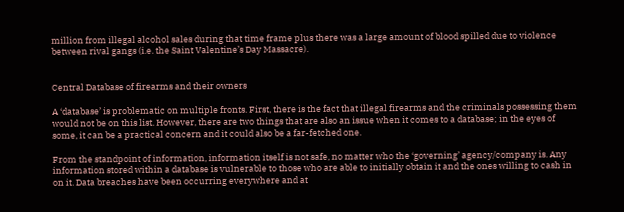million from illegal alcohol sales during that time frame plus there was a large amount of blood spilled due to violence between rival gangs (i.e. the Saint Valentine’s Day Massacre).


Central Database of firearms and their owners

A ‘database’ is problematic on multiple fronts. First, there is the fact that illegal firearms and the criminals possessing them would not be on this list. However, there are two things that are also an issue when it comes to a database; in the eyes of some, it can be a practical concern and it could also be a far-fetched one.

From the standpoint of information, information itself is not safe, no matter who the ‘governing’ agency/company is. Any information stored within a database is vulnerable to those who are able to initially obtain it and the ones willing to cash in on it. Data breaches have been occurring everywhere and at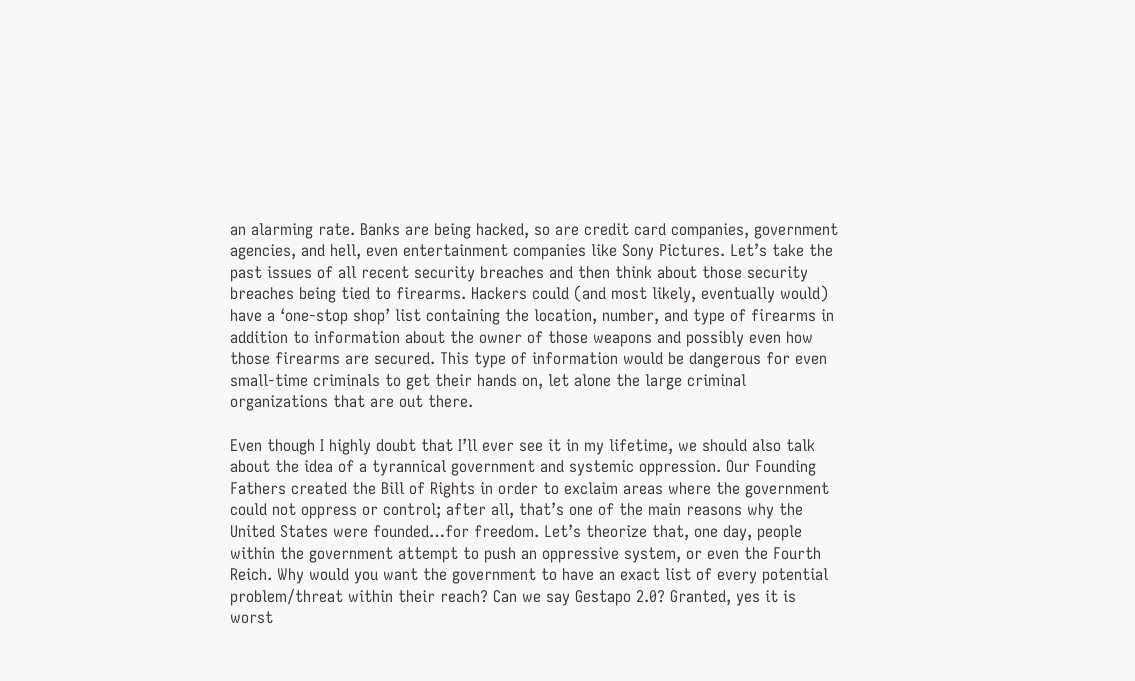an alarming rate. Banks are being hacked, so are credit card companies, government agencies, and hell, even entertainment companies like Sony Pictures. Let’s take the past issues of all recent security breaches and then think about those security breaches being tied to firearms. Hackers could (and most likely, eventually would) have a ‘one-stop shop’ list containing the location, number, and type of firearms in addition to information about the owner of those weapons and possibly even how those firearms are secured. This type of information would be dangerous for even small-time criminals to get their hands on, let alone the large criminal organizations that are out there.

Even though I highly doubt that I’ll ever see it in my lifetime, we should also talk about the idea of a tyrannical government and systemic oppression. Our Founding Fathers created the Bill of Rights in order to exclaim areas where the government could not oppress or control; after all, that’s one of the main reasons why the United States were founded…for freedom. Let’s theorize that, one day, people within the government attempt to push an oppressive system, or even the Fourth Reich. Why would you want the government to have an exact list of every potential problem/threat within their reach? Can we say Gestapo 2.0? Granted, yes it is worst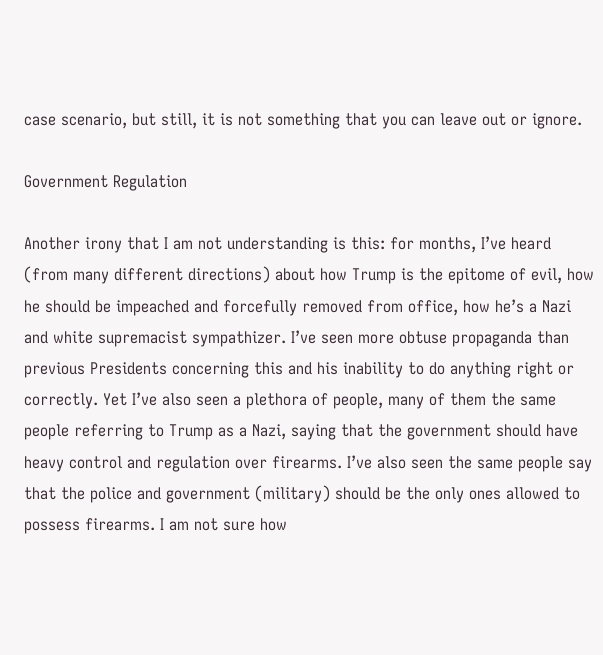case scenario, but still, it is not something that you can leave out or ignore.

Government Regulation

Another irony that I am not understanding is this: for months, I’ve heard (from many different directions) about how Trump is the epitome of evil, how he should be impeached and forcefully removed from office, how he’s a Nazi and white supremacist sympathizer. I’ve seen more obtuse propaganda than previous Presidents concerning this and his inability to do anything right or correctly. Yet I’ve also seen a plethora of people, many of them the same people referring to Trump as a Nazi, saying that the government should have heavy control and regulation over firearms. I’ve also seen the same people say that the police and government (military) should be the only ones allowed to possess firearms. I am not sure how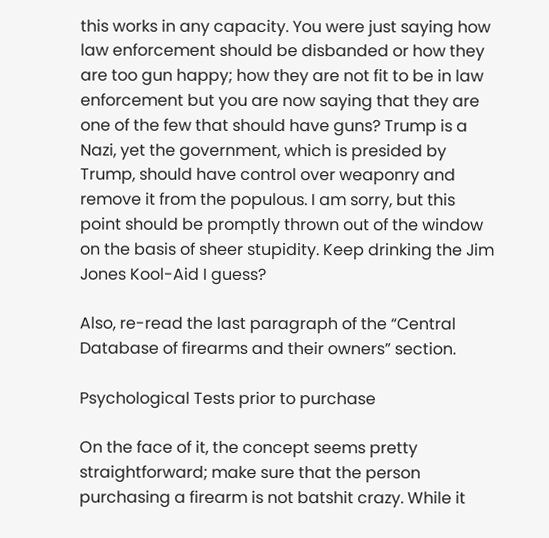this works in any capacity. You were just saying how law enforcement should be disbanded or how they are too gun happy; how they are not fit to be in law enforcement but you are now saying that they are one of the few that should have guns? Trump is a Nazi, yet the government, which is presided by Trump, should have control over weaponry and remove it from the populous. I am sorry, but this point should be promptly thrown out of the window on the basis of sheer stupidity. Keep drinking the Jim Jones Kool-Aid I guess?

Also, re-read the last paragraph of the “Central Database of firearms and their owners” section.

Psychological Tests prior to purchase

On the face of it, the concept seems pretty straightforward; make sure that the person purchasing a firearm is not batshit crazy. While it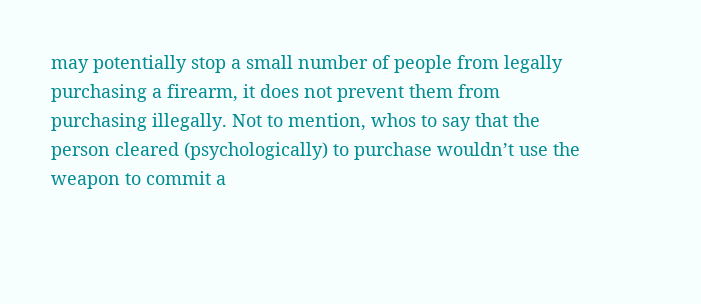may potentially stop a small number of people from legally purchasing a firearm, it does not prevent them from purchasing illegally. Not to mention, whos to say that the person cleared (psychologically) to purchase wouldn’t use the weapon to commit a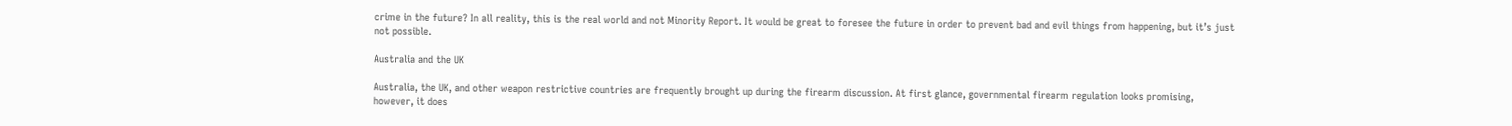crime in the future? In all reality, this is the real world and not Minority Report. It would be great to foresee the future in order to prevent bad and evil things from happening, but it’s just not possible.

Australia and the UK

Australia, the UK, and other weapon restrictive countries are frequently brought up during the firearm discussion. At first glance, governmental firearm regulation looks promising, however, it does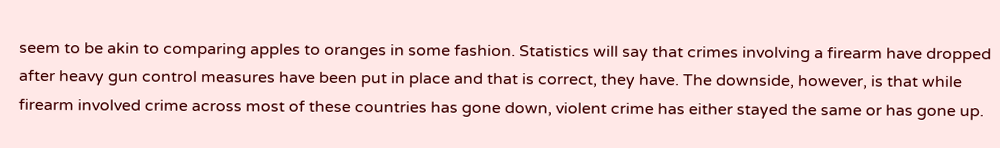seem to be akin to comparing apples to oranges in some fashion. Statistics will say that crimes involving a firearm have dropped after heavy gun control measures have been put in place and that is correct, they have. The downside, however, is that while firearm involved crime across most of these countries has gone down, violent crime has either stayed the same or has gone up.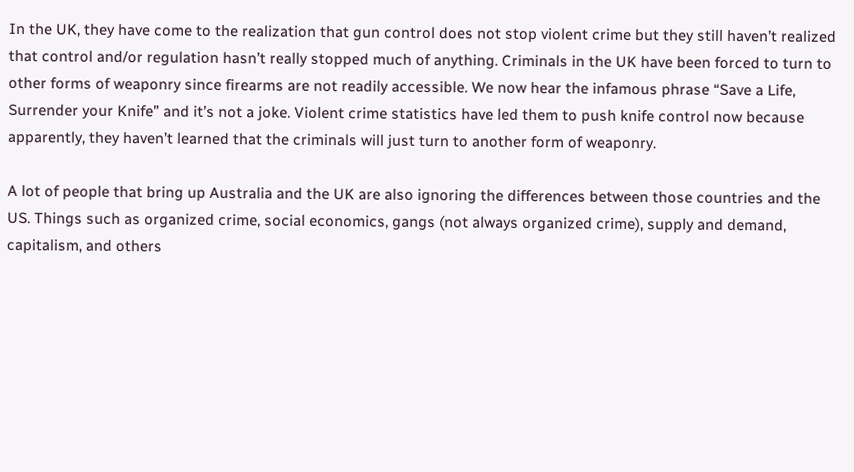In the UK, they have come to the realization that gun control does not stop violent crime but they still haven’t realized that control and/or regulation hasn’t really stopped much of anything. Criminals in the UK have been forced to turn to other forms of weaponry since firearms are not readily accessible. We now hear the infamous phrase “Save a Life, Surrender your Knife” and it’s not a joke. Violent crime statistics have led them to push knife control now because apparently, they haven’t learned that the criminals will just turn to another form of weaponry.

A lot of people that bring up Australia and the UK are also ignoring the differences between those countries and the US. Things such as organized crime, social economics, gangs (not always organized crime), supply and demand, capitalism, and others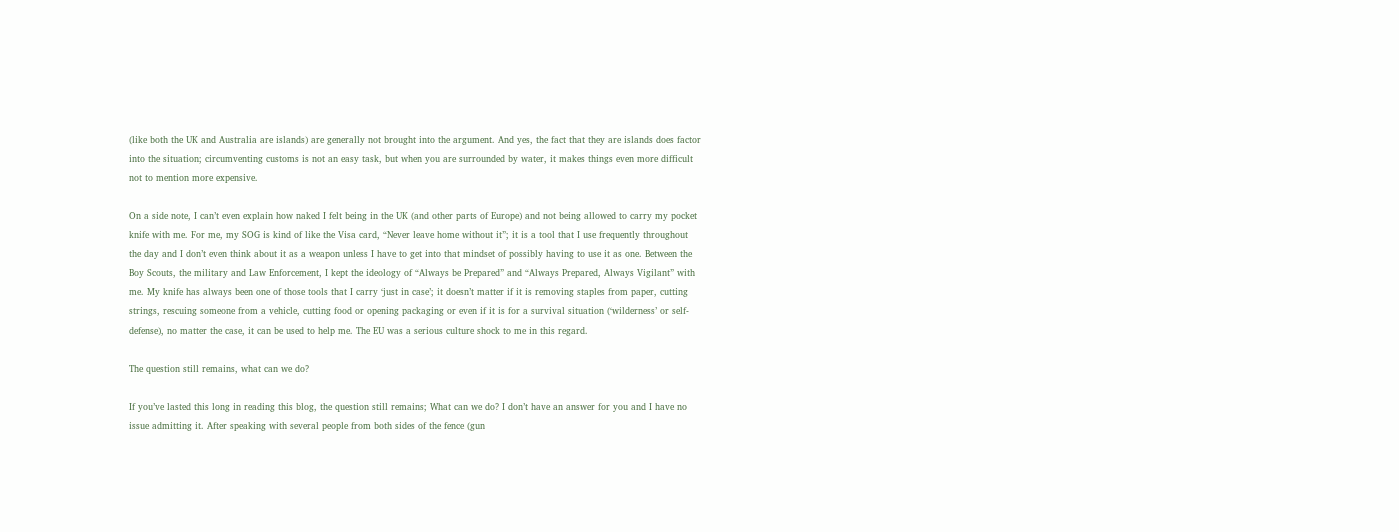(like both the UK and Australia are islands) are generally not brought into the argument. And yes, the fact that they are islands does factor into the situation; circumventing customs is not an easy task, but when you are surrounded by water, it makes things even more difficult not to mention more expensive.

On a side note, I can’t even explain how naked I felt being in the UK (and other parts of Europe) and not being allowed to carry my pocket knife with me. For me, my SOG is kind of like the Visa card, “Never leave home without it”; it is a tool that I use frequently throughout the day and I don’t even think about it as a weapon unless I have to get into that mindset of possibly having to use it as one. Between the Boy Scouts, the military and Law Enforcement, I kept the ideology of “Always be Prepared” and “Always Prepared, Always Vigilant” with me. My knife has always been one of those tools that I carry ‘just in case’; it doesn’t matter if it is removing staples from paper, cutting strings, rescuing someone from a vehicle, cutting food or opening packaging or even if it is for a survival situation (‘wilderness’ or self-defense), no matter the case, it can be used to help me. The EU was a serious culture shock to me in this regard.

The question still remains, what can we do?

If you’ve lasted this long in reading this blog, the question still remains; What can we do? I don’t have an answer for you and I have no issue admitting it. After speaking with several people from both sides of the fence (gun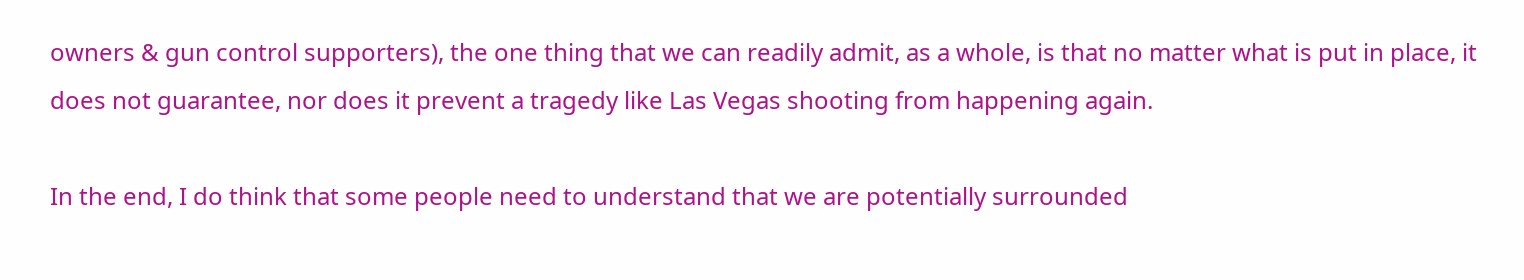owners & gun control supporters), the one thing that we can readily admit, as a whole, is that no matter what is put in place, it does not guarantee, nor does it prevent a tragedy like Las Vegas shooting from happening again.

In the end, I do think that some people need to understand that we are potentially surrounded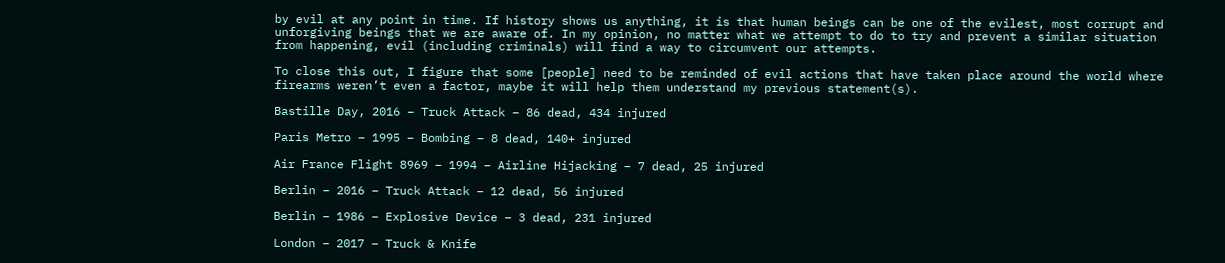by evil at any point in time. If history shows us anything, it is that human beings can be one of the evilest, most corrupt and unforgiving beings that we are aware of. In my opinion, no matter what we attempt to do to try and prevent a similar situation from happening, evil (including criminals) will find a way to circumvent our attempts.

To close this out, I figure that some [people] need to be reminded of evil actions that have taken place around the world where firearms weren’t even a factor, maybe it will help them understand my previous statement(s).

Bastille Day, 2016 – Truck Attack – 86 dead, 434 injured

Paris Metro – 1995 – Bombing – 8 dead, 140+ injured

Air France Flight 8969 – 1994 – Airline Hijacking – 7 dead, 25 injured

Berlin – 2016 – Truck Attack – 12 dead, 56 injured

Berlin – 1986 – Explosive Device – 3 dead, 231 injured

London – 2017 – Truck & Knife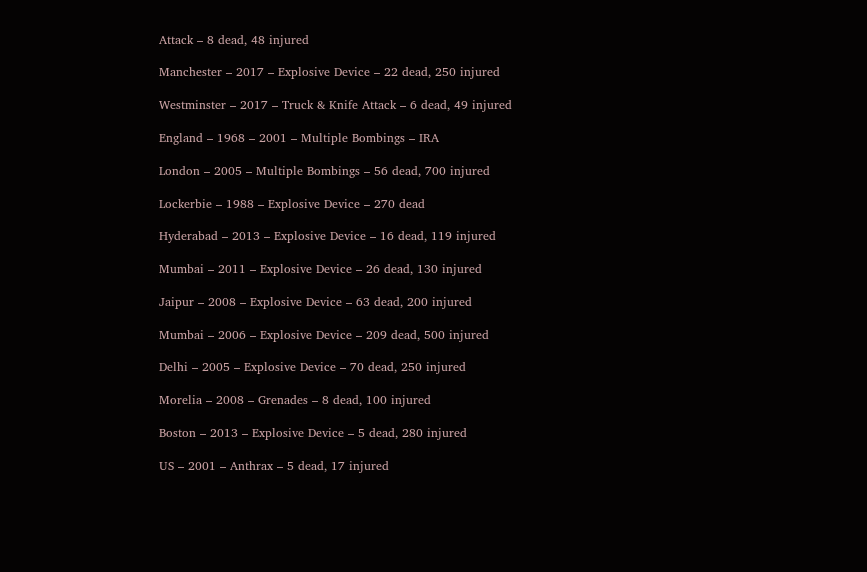Attack – 8 dead, 48 injured

Manchester – 2017 – Explosive Device – 22 dead, 250 injured

Westminster – 2017 – Truck & Knife Attack – 6 dead, 49 injured

England – 1968 – 2001 – Multiple Bombings – IRA

London – 2005 – Multiple Bombings – 56 dead, 700 injured

Lockerbie – 1988 – Explosive Device – 270 dead

Hyderabad – 2013 – Explosive Device – 16 dead, 119 injured

Mumbai – 2011 – Explosive Device – 26 dead, 130 injured

Jaipur – 2008 – Explosive Device – 63 dead, 200 injured

Mumbai – 2006 – Explosive Device – 209 dead, 500 injured

Delhi – 2005 – Explosive Device – 70 dead, 250 injured

Morelia – 2008 – Grenades – 8 dead, 100 injured

Boston – 2013 – Explosive Device – 5 dead, 280 injured

US – 2001 – Anthrax – 5 dead, 17 injured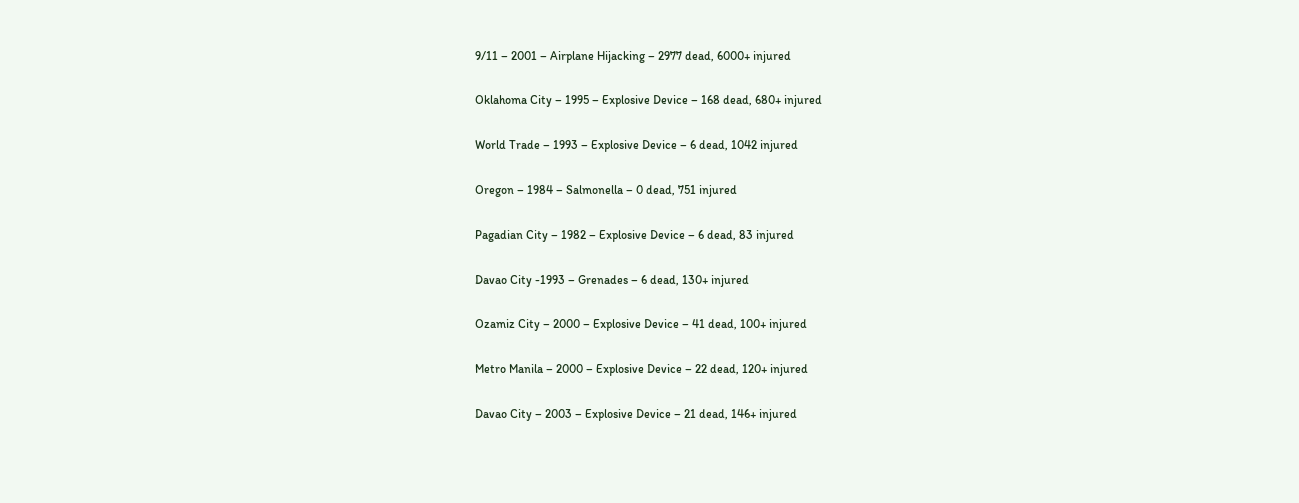9/11 – 2001 – Airplane Hijacking – 2977 dead, 6000+ injured

Oklahoma City – 1995 – Explosive Device – 168 dead, 680+ injured

World Trade – 1993 – Explosive Device – 6 dead, 1042 injured

Oregon – 1984 – Salmonella – 0 dead, 751 injured

Pagadian City – 1982 – Explosive Device – 6 dead, 83 injured

Davao City -1993 – Grenades – 6 dead, 130+ injured

Ozamiz City – 2000 – Explosive Device – 41 dead, 100+ injured

Metro Manila – 2000 – Explosive Device – 22 dead, 120+ injured

Davao City – 2003 – Explosive Device – 21 dead, 146+ injured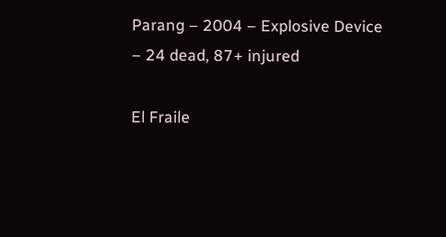Parang – 2004 – Explosive Device – 24 dead, 87+ injured

El Fraile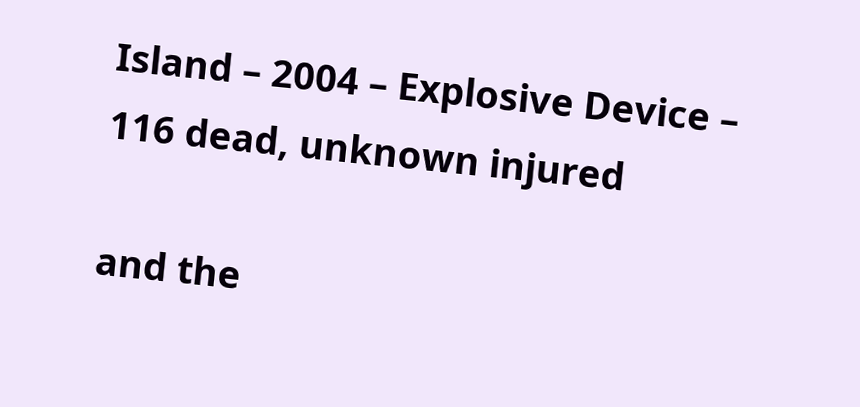Island – 2004 – Explosive Device – 116 dead, unknown injured

and the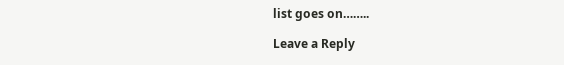list goes on……..

Leave a Reply